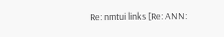Re: nmtui links [Re: ANN: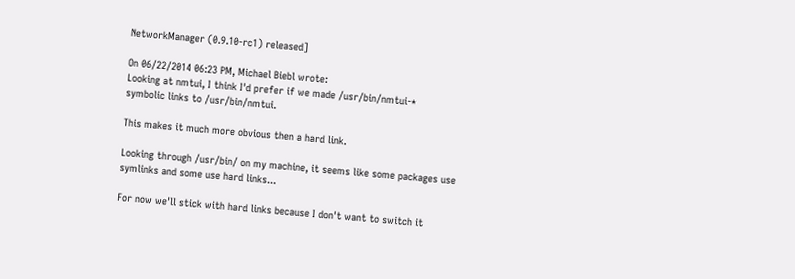NetworkManager (0.9.10-rc1) released]

On 06/22/2014 06:23 PM, Michael Biebl wrote:
Looking at nmtui, I think I'd prefer if we made /usr/bin/nmtui-*
symbolic links to /usr/bin/nmtui.

This makes it much more obvious then a hard link.

Looking through /usr/bin/ on my machine, it seems like some packages use
symlinks and some use hard links...

For now we'll stick with hard links because I don't want to switch it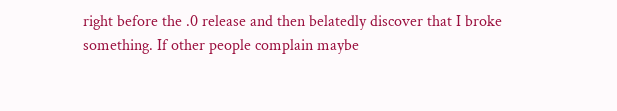right before the .0 release and then belatedly discover that I broke
something. If other people complain maybe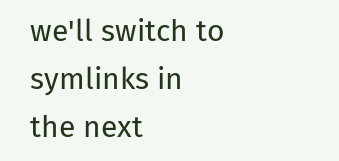we'll switch to symlinks in
the next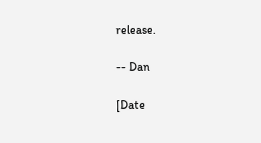release.

-- Dan

[Date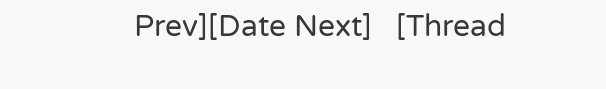Prev][Date Next]   [Thread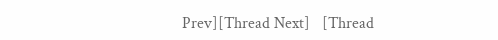Prev][Thread Next]   [Thread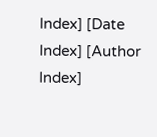Index] [Date Index] [Author Index]